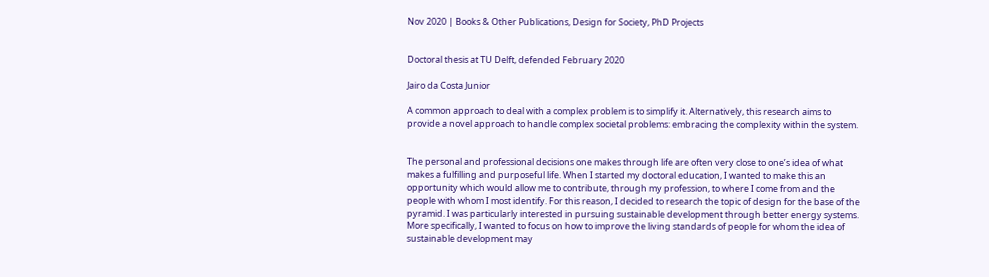Nov 2020 | Books & Other Publications, Design for Society, PhD Projects


Doctoral thesis at TU Delft, defended February 2020

Jairo da Costa Junior

A common approach to deal with a complex problem is to simplify it. Alternatively, this research aims to provide a novel approach to handle complex societal problems: embracing the complexity within the system.


The personal and professional decisions one makes through life are often very close to one’s idea of what makes a fulfilling and purposeful life. When I started my doctoral education, I wanted to make this an opportunity which would allow me to contribute, through my profession, to where I come from and the people with whom I most identify. For this reason, I decided to research the topic of design for the base of the pyramid. I was particularly interested in pursuing sustainable development through better energy systems. More specifically, I wanted to focus on how to improve the living standards of people for whom the idea of sustainable development may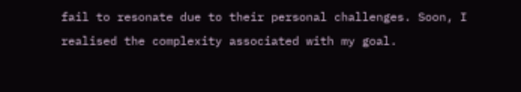fail to resonate due to their personal challenges. Soon, I realised the complexity associated with my goal.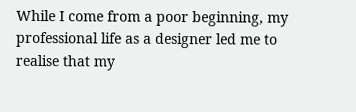While I come from a poor beginning, my professional life as a designer led me to realise that my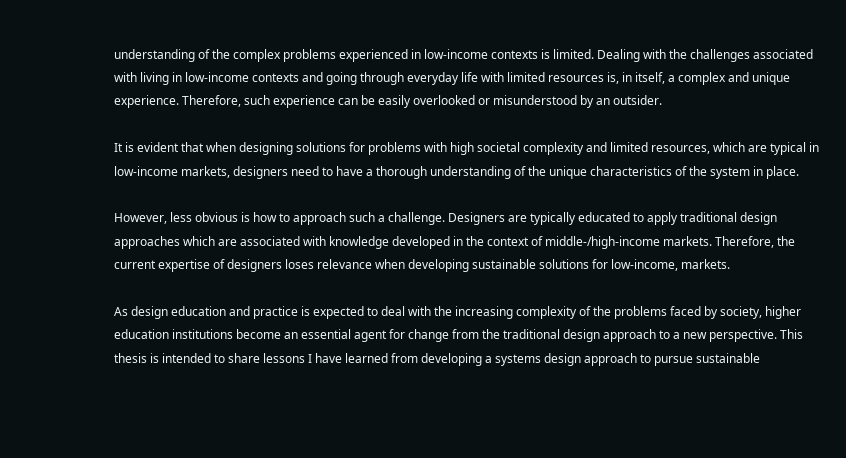understanding of the complex problems experienced in low-income contexts is limited. Dealing with the challenges associated with living in low-income contexts and going through everyday life with limited resources is, in itself, a complex and unique experience. Therefore, such experience can be easily overlooked or misunderstood by an outsider.

It is evident that when designing solutions for problems with high societal complexity and limited resources, which are typical in low-income markets, designers need to have a thorough understanding of the unique characteristics of the system in place.

However, less obvious is how to approach such a challenge. Designers are typically educated to apply traditional design approaches which are associated with knowledge developed in the context of middle-/high-income markets. Therefore, the current expertise of designers loses relevance when developing sustainable solutions for low-income, markets.

As design education and practice is expected to deal with the increasing complexity of the problems faced by society, higher education institutions become an essential agent for change from the traditional design approach to a new perspective. This thesis is intended to share lessons I have learned from developing a systems design approach to pursue sustainable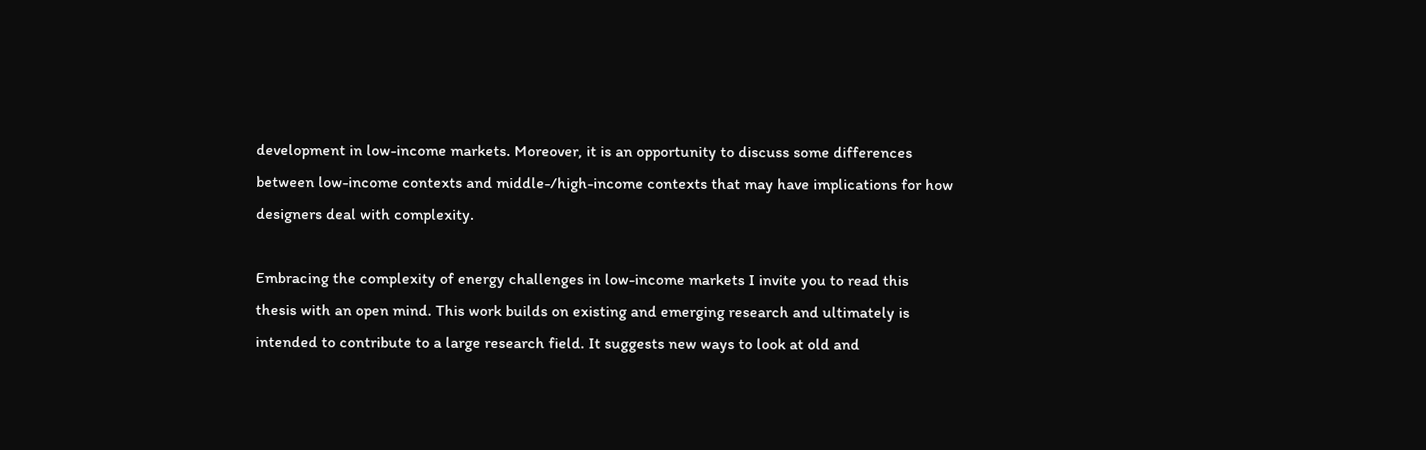development in low-income markets. Moreover, it is an opportunity to discuss some differences between low-income contexts and middle-/high-income contexts that may have implications for how designers deal with complexity.

Embracing the complexity of energy challenges in low-income markets I invite you to read this thesis with an open mind. This work builds on existing and emerging research and ultimately is intended to contribute to a large research field. It suggests new ways to look at old and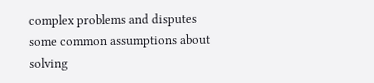complex problems and disputes some common assumptions about solving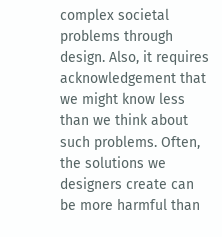complex societal problems through design. Also, it requires acknowledgement that we might know less than we think about such problems. Often, the solutions we designers create can be more harmful than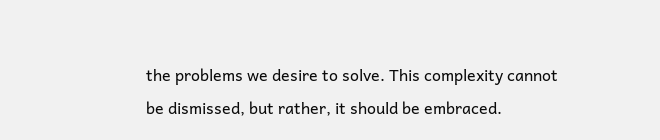the problems we desire to solve. This complexity cannot be dismissed, but rather, it should be embraced.